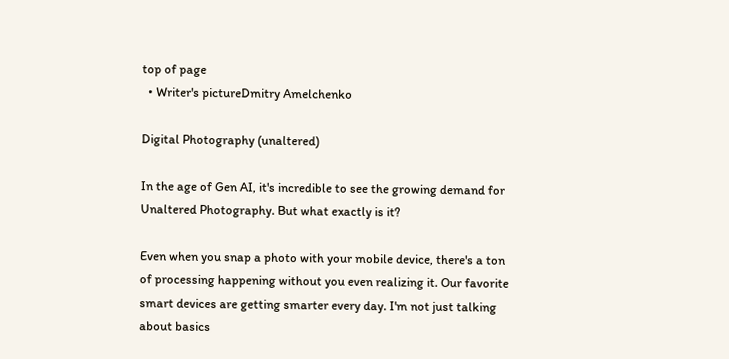top of page
  • Writer's pictureDmitry Amelchenko

Digital Photography (unaltered)

In the age of Gen AI, it's incredible to see the growing demand for Unaltered Photography. But what exactly is it?

Even when you snap a photo with your mobile device, there's a ton of processing happening without you even realizing it. Our favorite smart devices are getting smarter every day. I'm not just talking about basics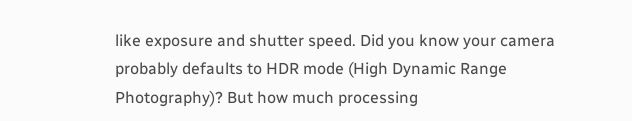like exposure and shutter speed. Did you know your camera probably defaults to HDR mode (High Dynamic Range Photography)? But how much processing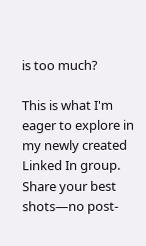is too much?

This is what I'm eager to explore in my newly created Linked In group. Share your best shots—no post-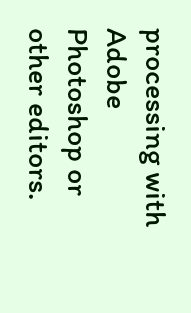processing with Adobe Photoshop or other editors.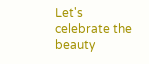Let's celebrate the beauty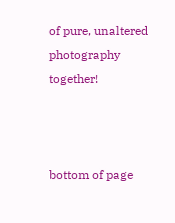of pure, unaltered photography together!



bottom of page